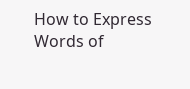How to Express Words of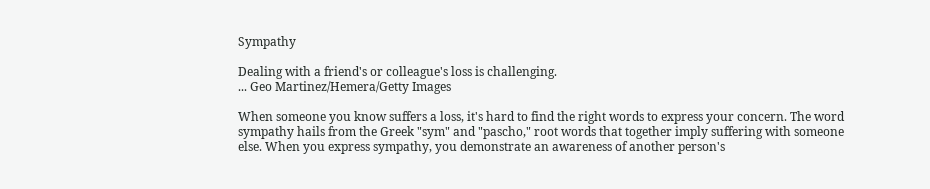Sympathy

Dealing with a friend's or colleague's loss is challenging.
... Geo Martinez/Hemera/Getty Images

When someone you know suffers a loss, it's hard to find the right words to express your concern. The word sympathy hails from the Greek "sym" and "pascho," root words that together imply suffering with someone else. When you express sympathy, you demonstrate an awareness of another person's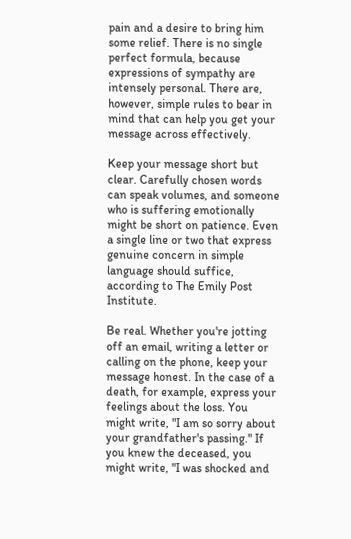pain and a desire to bring him some relief. There is no single perfect formula, because expressions of sympathy are intensely personal. There are, however, simple rules to bear in mind that can help you get your message across effectively.

Keep your message short but clear. Carefully chosen words can speak volumes, and someone who is suffering emotionally might be short on patience. Even a single line or two that express genuine concern in simple language should suffice, according to The Emily Post Institute.

Be real. Whether you're jotting off an email, writing a letter or calling on the phone, keep your message honest. In the case of a death, for example, express your feelings about the loss. You might write, "I am so sorry about your grandfather's passing." If you knew the deceased, you might write, "I was shocked and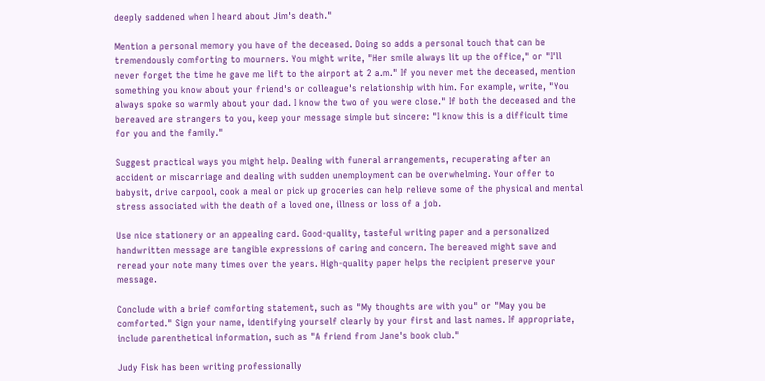deeply saddened when I heard about Jim's death."

Mention a personal memory you have of the deceased. Doing so adds a personal touch that can be tremendously comforting to mourners. You might write, "Her smile always lit up the office," or "I'll never forget the time he gave me lift to the airport at 2 a.m." If you never met the deceased, mention something you know about your friend's or colleague's relationship with him. For example, write, "You always spoke so warmly about your dad. I know the two of you were close." If both the deceased and the bereaved are strangers to you, keep your message simple but sincere: "I know this is a difficult time for you and the family."

Suggest practical ways you might help. Dealing with funeral arrangements, recuperating after an accident or miscarriage and dealing with sudden unemployment can be overwhelming. Your offer to babysit, drive carpool, cook a meal or pick up groceries can help relieve some of the physical and mental stress associated with the death of a loved one, illness or loss of a job.

Use nice stationery or an appealing card. Good-quality, tasteful writing paper and a personalized handwritten message are tangible expressions of caring and concern. The bereaved might save and reread your note many times over the years. High-quality paper helps the recipient preserve your message.

Conclude with a brief comforting statement, such as "My thoughts are with you" or "May you be comforted." Sign your name, identifying yourself clearly by your first and last names. If appropriate, include parenthetical information, such as "A friend from Jane's book club."

Judy Fisk has been writing professionally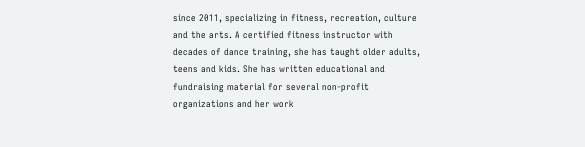since 2011, specializing in fitness, recreation, culture and the arts. A certified fitness instructor with decades of dance training, she has taught older adults, teens and kids. She has written educational and fundraising material for several non-profit organizations and her work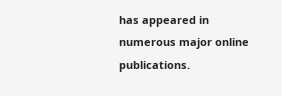has appeared in numerous major online publications.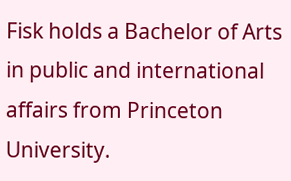Fisk holds a Bachelor of Arts in public and international affairs from Princeton University.